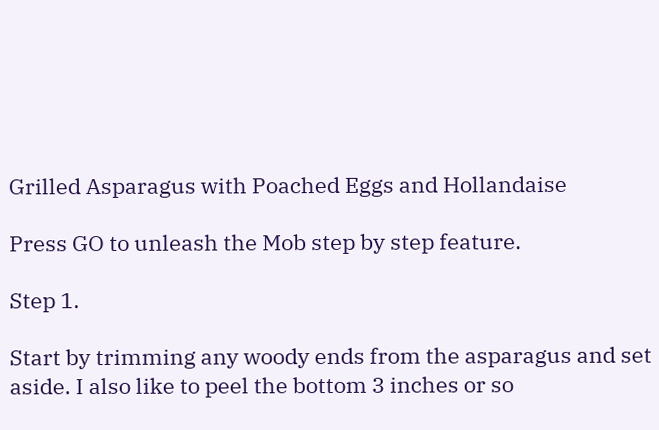Grilled Asparagus with Poached Eggs and Hollandaise

Press GO to unleash the Mob step by step feature.

Step 1.

Start by trimming any woody ends from the asparagus and set aside. I also like to peel the bottom 3 inches or so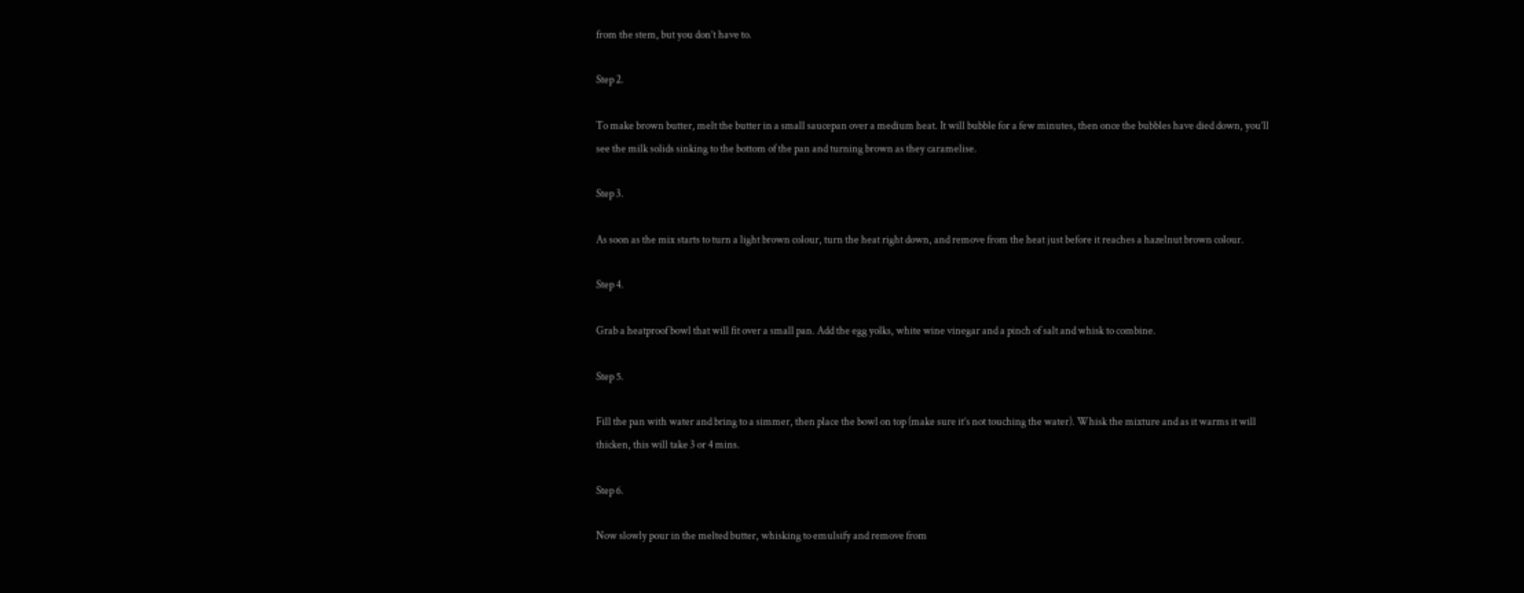from the stem, but you don’t have to.

Step 2.

To make brown butter, melt the butter in a small saucepan over a medium heat. It will bubble for a few minutes, then once the bubbles have died down, you’ll see the milk solids sinking to the bottom of the pan and turning brown as they caramelise.

Step 3.

As soon as the mix starts to turn a light brown colour, turn the heat right down, and remove from the heat just before it reaches a hazelnut brown colour.

Step 4.

Grab a heatproof bowl that will fit over a small pan. Add the egg yolks, white wine vinegar and a pinch of salt and whisk to combine.

Step 5.

Fill the pan with water and bring to a simmer, then place the bowl on top (make sure it’s not touching the water). Whisk the mixture and as it warms it will thicken, this will take 3 or 4 mins.

Step 6.

Now slowly pour in the melted butter, whisking to emulsify and remove from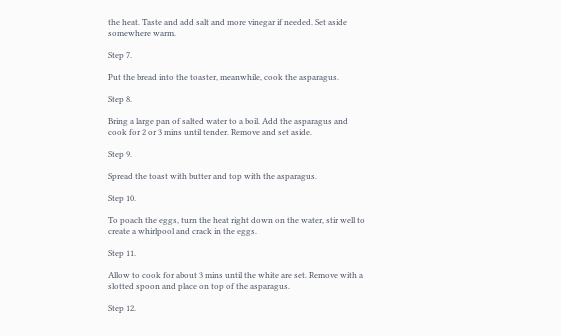the heat. Taste and add salt and more vinegar if needed. Set aside somewhere warm.

Step 7.

Put the bread into the toaster, meanwhile, cook the asparagus.

Step 8.

Bring a large pan of salted water to a boil. Add the asparagus and cook for 2 or 3 mins until tender. Remove and set aside.

Step 9.

Spread the toast with butter and top with the asparagus.

Step 10.

To poach the eggs, turn the heat right down on the water, stir well to create a whirlpool and crack in the eggs.

Step 11.

Allow to cook for about 3 mins until the white are set. Remove with a slotted spoon and place on top of the asparagus.

Step 12.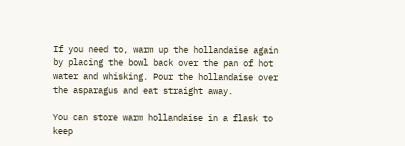If you need to, warm up the hollandaise again by placing the bowl back over the pan of hot water and whisking. Pour the hollandaise over the asparagus and eat straight away.

You can store warm hollandaise in a flask to keep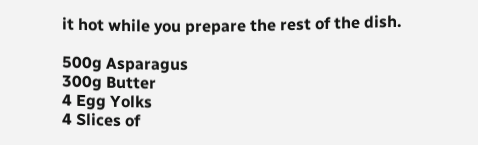it hot while you prepare the rest of the dish.

500g Asparagus
300g Butter
4 Egg Yolks
4 Slices of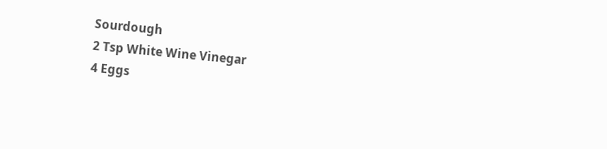Sourdough
2 Tsp White Wine Vinegar
4 Eggs